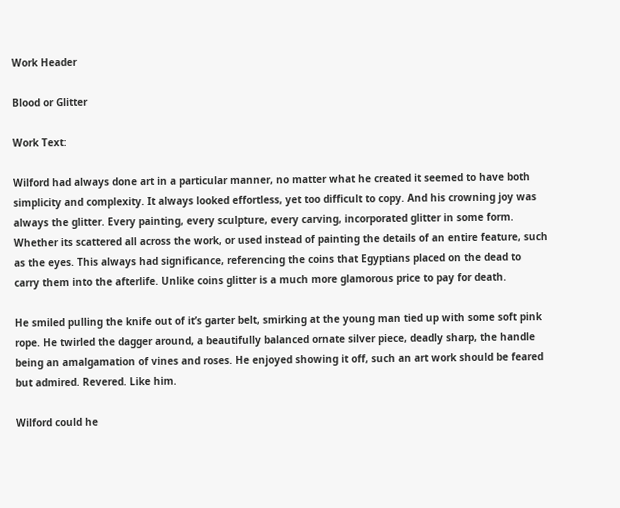Work Header

Blood or Glitter

Work Text:

Wilford had always done art in a particular manner, no matter what he created it seemed to have both simplicity and complexity. It always looked effortless, yet too difficult to copy. And his crowning joy was always the glitter. Every painting, every sculpture, every carving, incorporated glitter in some form. Whether its scattered all across the work, or used instead of painting the details of an entire feature, such as the eyes. This always had significance, referencing the coins that Egyptians placed on the dead to carry them into the afterlife. Unlike coins glitter is a much more glamorous price to pay for death.

He smiled pulling the knife out of it’s garter belt, smirking at the young man tied up with some soft pink rope. He twirled the dagger around, a beautifully balanced ornate silver piece, deadly sharp, the handle being an amalgamation of vines and roses. He enjoyed showing it off, such an art work should be feared but admired. Revered. Like him.

Wilford could he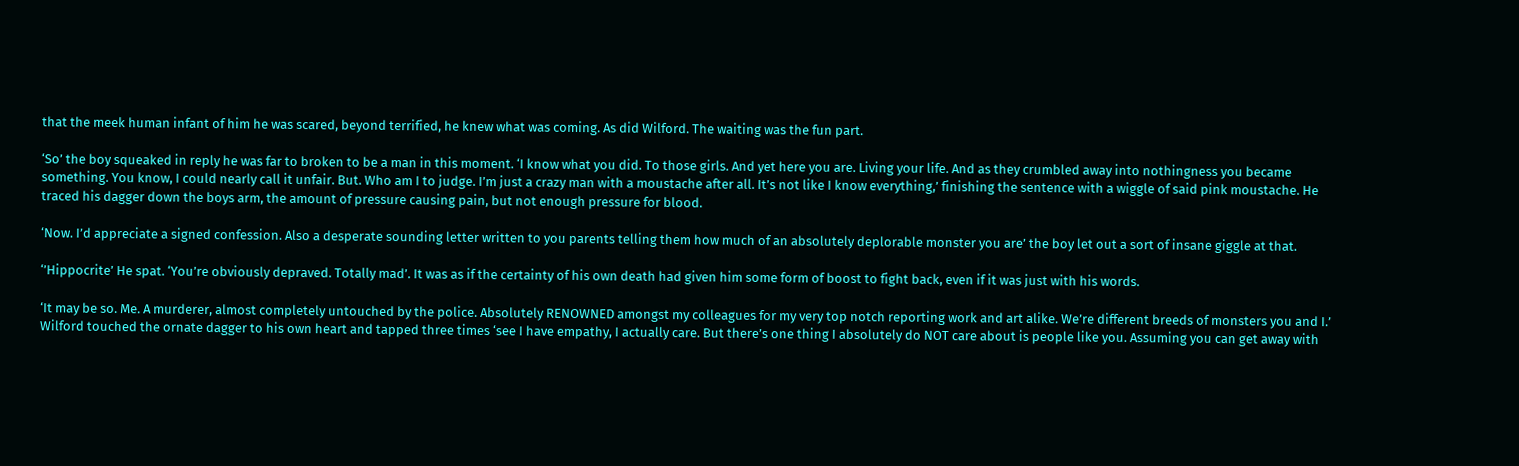that the meek human infant of him he was scared, beyond terrified, he knew what was coming. As did Wilford. The waiting was the fun part.

‘So’ the boy squeaked in reply he was far to broken to be a man in this moment. ‘I know what you did. To those girls. And yet here you are. Living your life. And as they crumbled away into nothingness you became something. You know, I could nearly call it unfair. But. Who am I to judge. I’m just a crazy man with a moustache after all. It’s not like I know everything,’ finishing the sentence with a wiggle of said pink moustache. He traced his dagger down the boys arm, the amount of pressure causing pain, but not enough pressure for blood.

‘Now. I’d appreciate a signed confession. Also a desperate sounding letter written to you parents telling them how much of an absolutely deplorable monster you are’ the boy let out a sort of insane giggle at that.

‘’Hippocrite’ He spat. ‘You’re obviously depraved. Totally mad’. It was as if the certainty of his own death had given him some form of boost to fight back, even if it was just with his words.

‘It may be so. Me. A murderer, almost completely untouched by the police. Absolutely RENOWNED amongst my colleagues for my very top notch reporting work and art alike. We’re different breeds of monsters you and I.’ Wilford touched the ornate dagger to his own heart and tapped three times ‘see I have empathy, I actually care. But there’s one thing I absolutely do NOT care about is people like you. Assuming you can get away with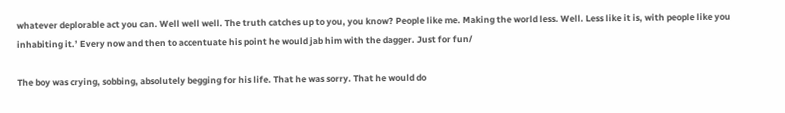whatever deplorable act you can. Well well well. The truth catches up to you, you know? People like me. Making the world less. Well. Less like it is, with people like you inhabiting it.’ Every now and then to accentuate his point he would jab him with the dagger. Just for fun/

The boy was crying, sobbing, absolutely begging for his life. That he was sorry. That he would do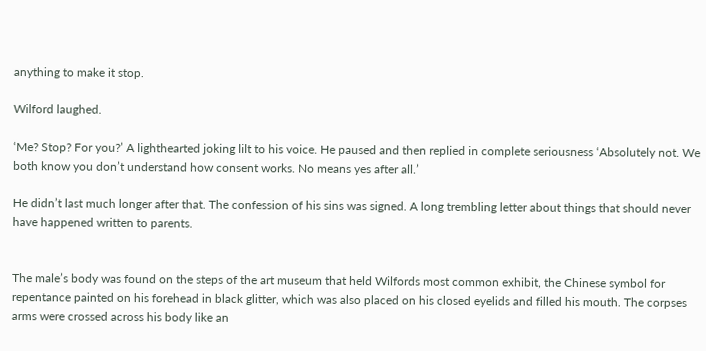anything to make it stop.

Wilford laughed.

‘Me? Stop? For you?’ A lighthearted joking lilt to his voice. He paused and then replied in complete seriousness ‘Absolutely not. We both know you don’t understand how consent works. No means yes after all.’

He didn’t last much longer after that. The confession of his sins was signed. A long trembling letter about things that should never have happened written to parents.


The male’s body was found on the steps of the art museum that held Wilfords most common exhibit, the Chinese symbol for repentance painted on his forehead in black glitter, which was also placed on his closed eyelids and filled his mouth. The corpses arms were crossed across his body like an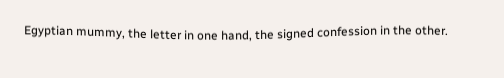Egyptian mummy, the letter in one hand, the signed confession in the other.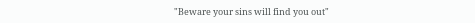"Beware your sins will find you out"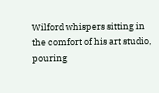Wilford whispers sitting in the comfort of his art studio, pouring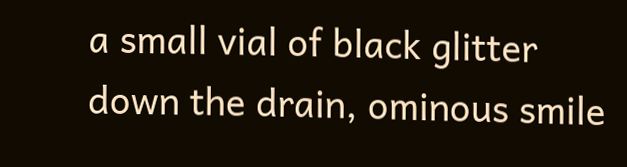a small vial of black glitter down the drain, ominous smile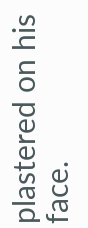plastered on his face.